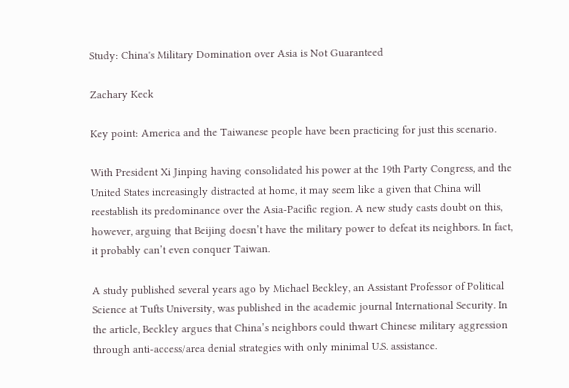Study: China's Military Domination over Asia is Not Guaranteed

Zachary Keck

Key point: America and the Taiwanese people have been practicing for just this scenario.

With President Xi Jinping having consolidated his power at the 19th Party Congress, and the United States increasingly distracted at home, it may seem like a given that China will reestablish its predominance over the Asia-Pacific region. A new study casts doubt on this, however, arguing that Beijing doesn’t have the military power to defeat its neighbors. In fact, it probably can’t even conquer Taiwan.

A study published several years ago by Michael Beckley, an Assistant Professor of Political Science at Tufts University, was published in the academic journal International Security. In the article, Beckley argues that China’s neighbors could thwart Chinese military aggression through anti-access/area denial strategies with only minimal U.S. assistance.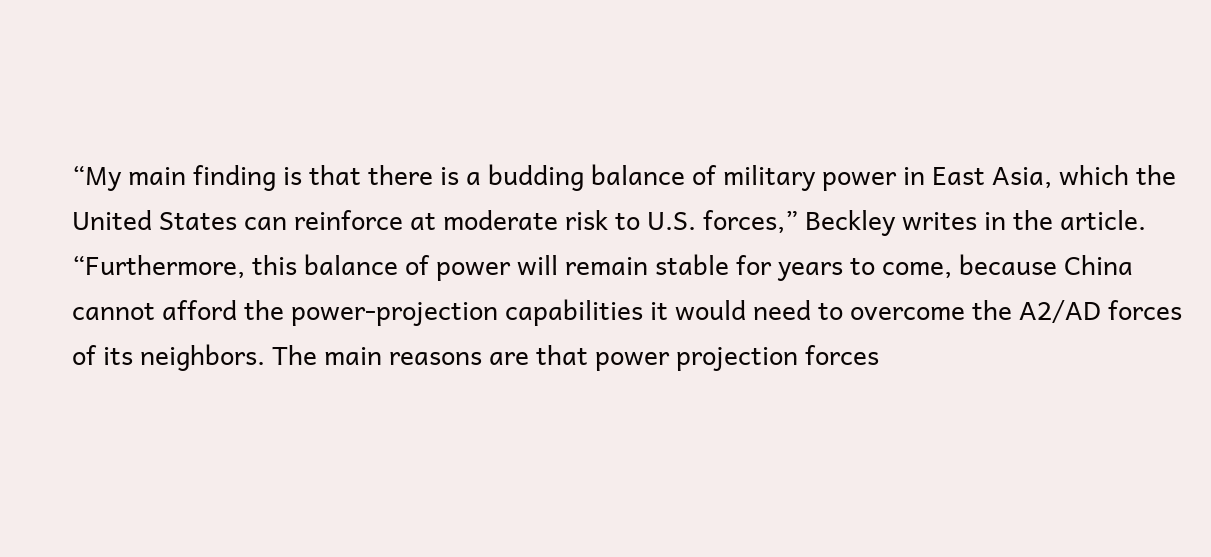“My main finding is that there is a budding balance of military power in East Asia, which the United States can reinforce at moderate risk to U.S. forces,” Beckley writes in the article. “Furthermore, this balance of power will remain stable for years to come, because China cannot afford the power-projection capabilities it would need to overcome the A2/AD forces of its neighbors. The main reasons are that power projection forces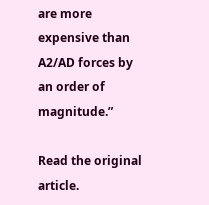are more expensive than A2/AD forces by an order of magnitude.”

Read the original article.